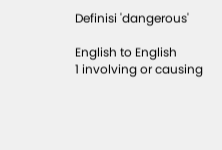Definisi 'dangerous'

English to English
1 involving or causing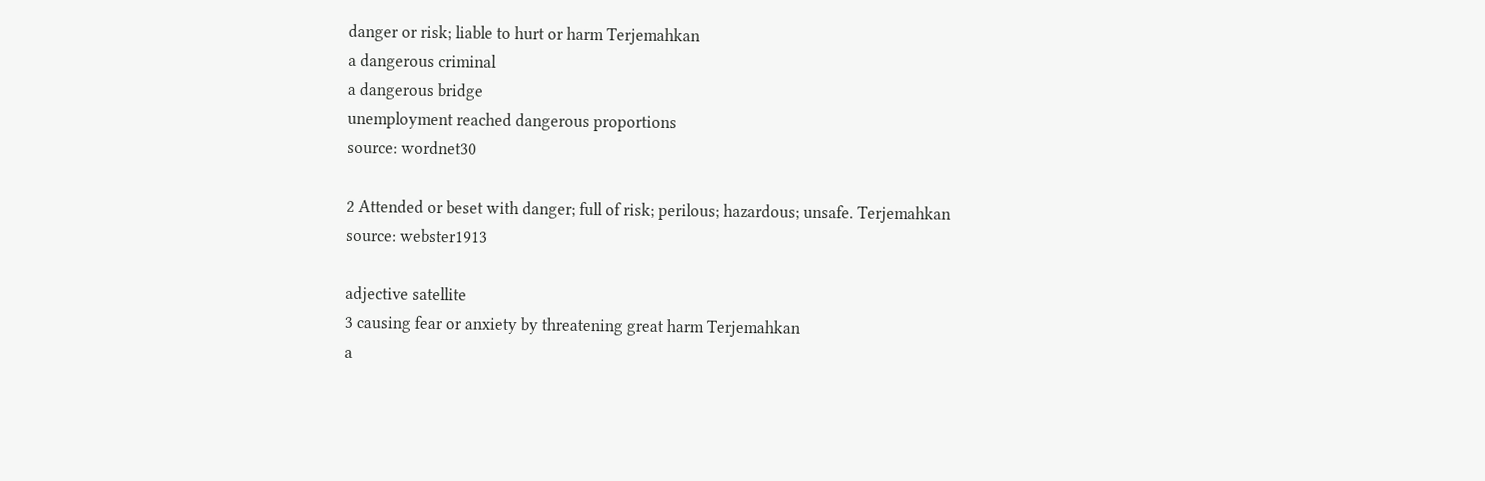danger or risk; liable to hurt or harm Terjemahkan
a dangerous criminal
a dangerous bridge
unemployment reached dangerous proportions
source: wordnet30

2 Attended or beset with danger; full of risk; perilous; hazardous; unsafe. Terjemahkan
source: webster1913

adjective satellite
3 causing fear or anxiety by threatening great harm Terjemahkan
a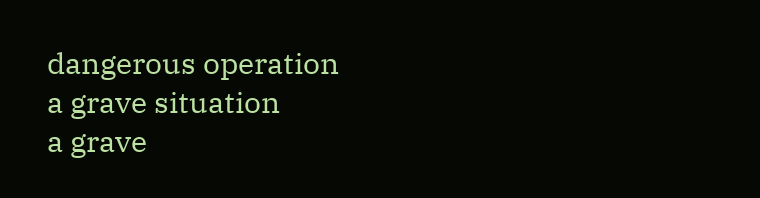dangerous operation
a grave situation
a grave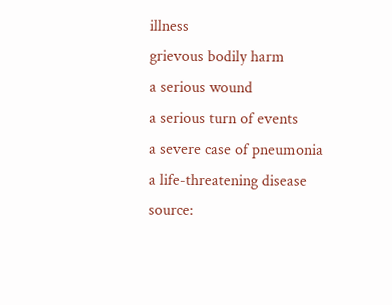illness
grievous bodily harm
a serious wound
a serious turn of events
a severe case of pneumonia
a life-threatening disease
source: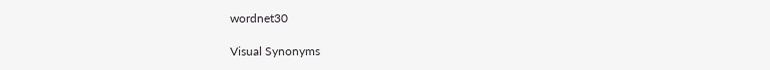wordnet30

Visual Synonyms